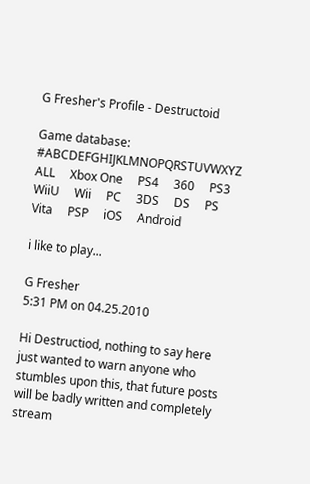G Fresher's Profile - Destructoid

Game database:   #ABCDEFGHIJKLMNOPQRSTUVWXYZ         ALL     Xbox One     PS4     360     PS3     WiiU     Wii     PC     3DS     DS     PS Vita     PSP     iOS     Android

i like to play...

G Fresher
5:31 PM on 04.25.2010

Hi Destructiod, nothing to say here just wanted to warn anyone who stumbles upon this, that future posts will be badly written and completely stream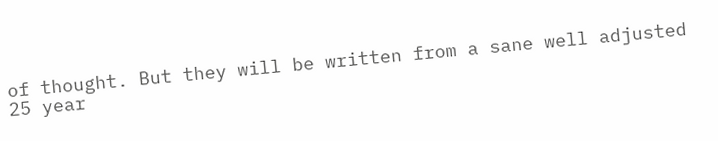of thought. But they will be written from a sane well adjusted 25 year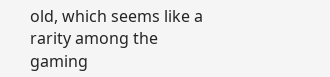old, which seems like a rarity among the gaming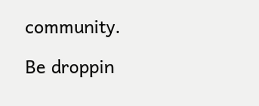community.

Be droppin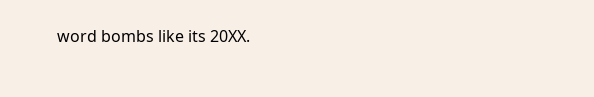word bombs like its 20XX.